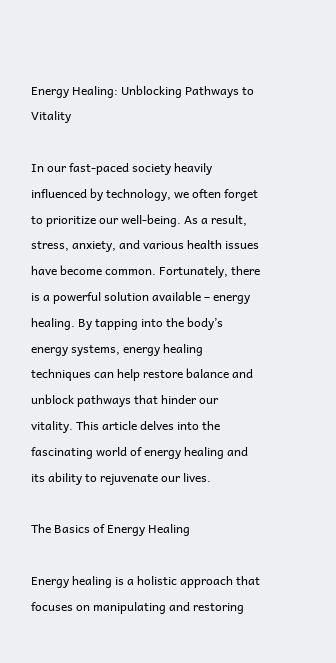Energy Healing: Unblocking Pathways to Vitality

In our fast-paced society heavily influenced by technology, we often forget to prioritize our well-being. As a result, stress, anxiety, and various health issues have become common. Fortunately, there is a powerful solution available – energy healing. By tapping into the body’s energy systems, energy healing techniques can help restore balance and unblock pathways that hinder our vitality. This article delves into the fascinating world of energy healing and its ability to rejuvenate our lives.

The Basics of Energy Healing

Energy healing is a holistic approach that focuses on manipulating and restoring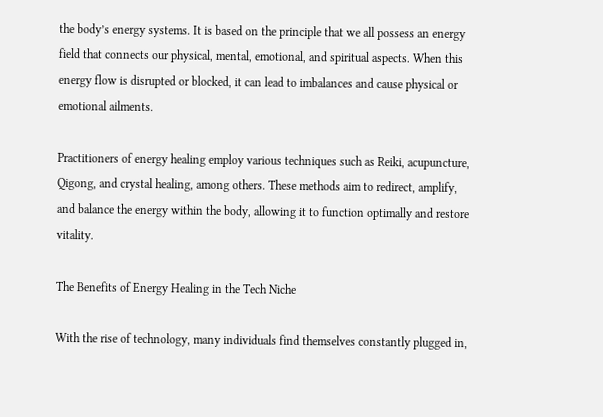the body’s energy systems. It is based on the principle that we all possess an energy field that connects our physical, mental, emotional, and spiritual aspects. When this energy flow is disrupted or blocked, it can lead to imbalances and cause physical or emotional ailments.

Practitioners of energy healing employ various techniques such as Reiki, acupuncture, Qigong, and crystal healing, among others. These methods aim to redirect, amplify, and balance the energy within the body, allowing it to function optimally and restore vitality.

The Benefits of Energy Healing in the Tech Niche

With the rise of technology, many individuals find themselves constantly plugged in,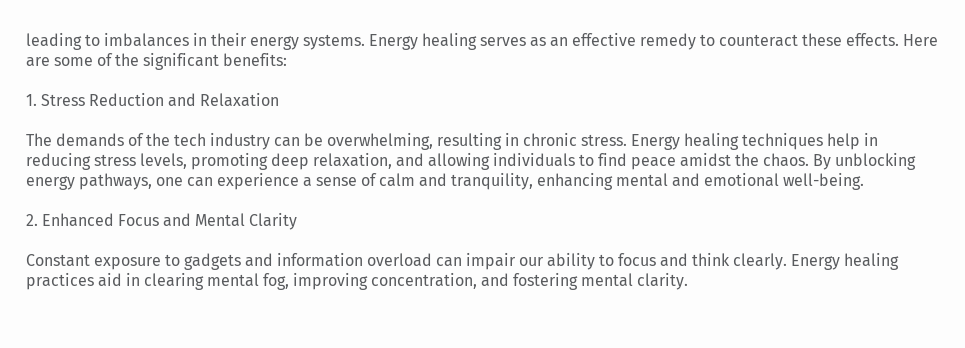leading to imbalances in their energy systems. Energy healing serves as an effective remedy to counteract these effects. Here are some of the significant benefits:

1. Stress Reduction and Relaxation

The demands of the tech industry can be overwhelming, resulting in chronic stress. Energy healing techniques help in reducing stress levels, promoting deep relaxation, and allowing individuals to find peace amidst the chaos. By unblocking energy pathways, one can experience a sense of calm and tranquility, enhancing mental and emotional well-being.

2. Enhanced Focus and Mental Clarity

Constant exposure to gadgets and information overload can impair our ability to focus and think clearly. Energy healing practices aid in clearing mental fog, improving concentration, and fostering mental clarity.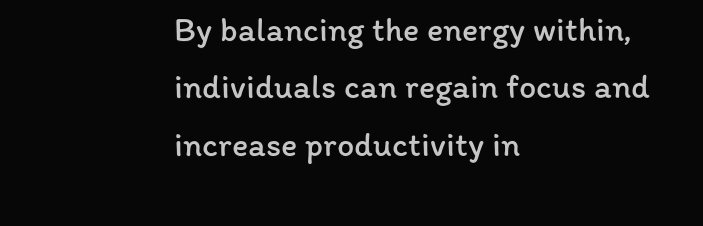By balancing the energy within, individuals can regain focus and increase productivity in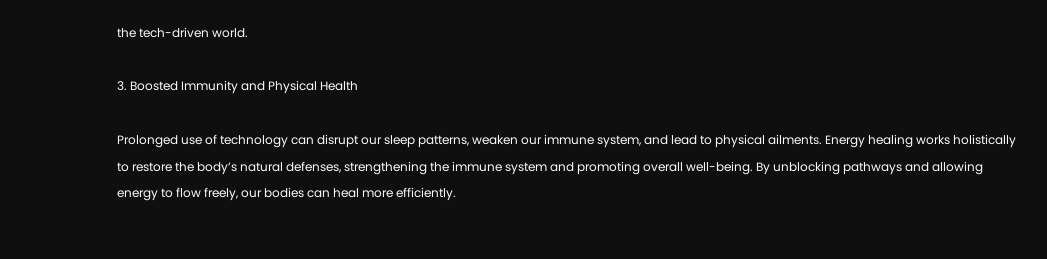the tech-driven world.

3. Boosted Immunity and Physical Health

Prolonged use of technology can disrupt our sleep patterns, weaken our immune system, and lead to physical ailments. Energy healing works holistically to restore the body’s natural defenses, strengthening the immune system and promoting overall well-being. By unblocking pathways and allowing energy to flow freely, our bodies can heal more efficiently.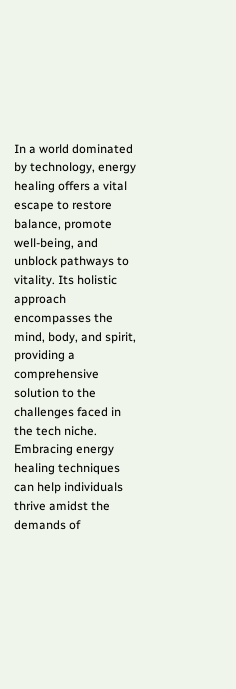In a world dominated by technology, energy healing offers a vital escape to restore balance, promote well-being, and unblock pathways to vitality. Its holistic approach encompasses the mind, body, and spirit, providing a comprehensive solution to the challenges faced in the tech niche. Embracing energy healing techniques can help individuals thrive amidst the demands of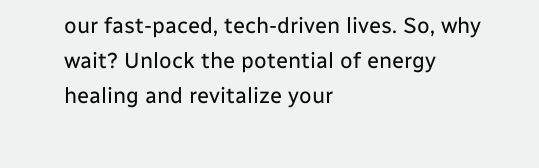our fast-paced, tech-driven lives. So, why wait? Unlock the potential of energy healing and revitalize your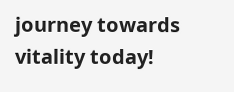journey towards vitality today!